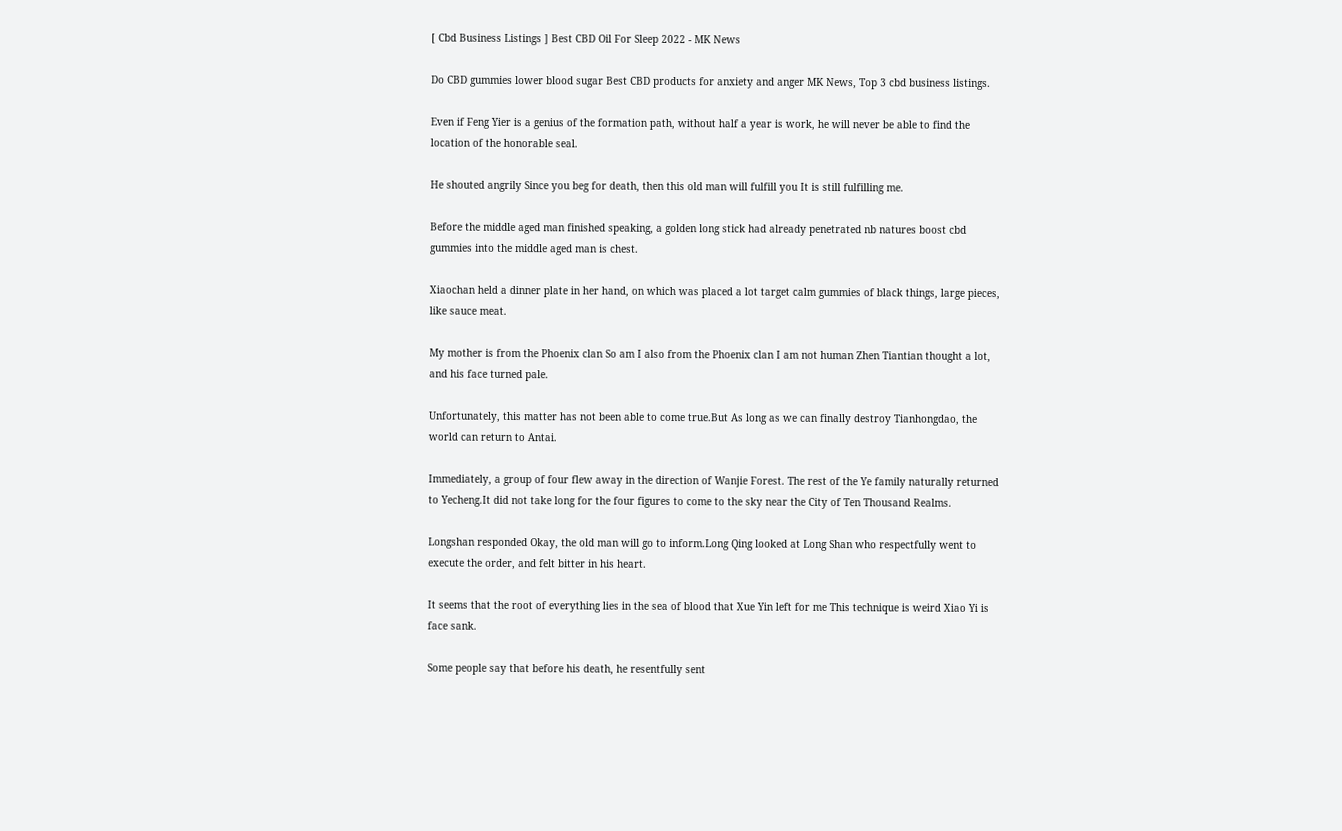[ Cbd Business Listings ] Best CBD Oil For Sleep 2022 - MK News

Do CBD gummies lower blood sugar Best CBD products for anxiety and anger MK News, Top 3 cbd business listings.

Even if Feng Yier is a genius of the formation path, without half a year is work, he will never be able to find the location of the honorable seal.

He shouted angrily Since you beg for death, then this old man will fulfill you It is still fulfilling me.

Before the middle aged man finished speaking, a golden long stick had already penetrated nb natures boost cbd gummies into the middle aged man is chest.

Xiaochan held a dinner plate in her hand, on which was placed a lot target calm gummies of black things, large pieces, like sauce meat.

My mother is from the Phoenix clan So am I also from the Phoenix clan I am not human Zhen Tiantian thought a lot, and his face turned pale.

Unfortunately, this matter has not been able to come true.But As long as we can finally destroy Tianhongdao, the world can return to Antai.

Immediately, a group of four flew away in the direction of Wanjie Forest. The rest of the Ye family naturally returned to Yecheng.It did not take long for the four figures to come to the sky near the City of Ten Thousand Realms.

Longshan responded Okay, the old man will go to inform.Long Qing looked at Long Shan who respectfully went to execute the order, and felt bitter in his heart.

It seems that the root of everything lies in the sea of blood that Xue Yin left for me This technique is weird Xiao Yi is face sank.

Some people say that before his death, he resentfully sent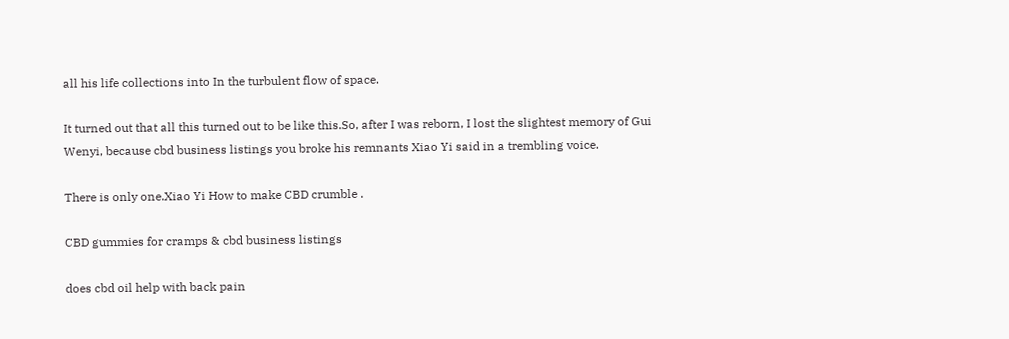all his life collections into In the turbulent flow of space.

It turned out that all this turned out to be like this.So, after I was reborn, I lost the slightest memory of Gui Wenyi, because cbd business listings you broke his remnants Xiao Yi said in a trembling voice.

There is only one.Xiao Yi How to make CBD crumble .

CBD gummies for cramps & cbd business listings

does cbd oil help with back pain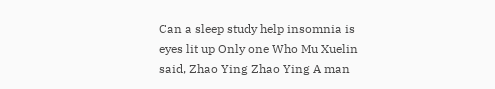Can a sleep study help insomnia is eyes lit up Only one Who Mu Xuelin said, Zhao Ying Zhao Ying A man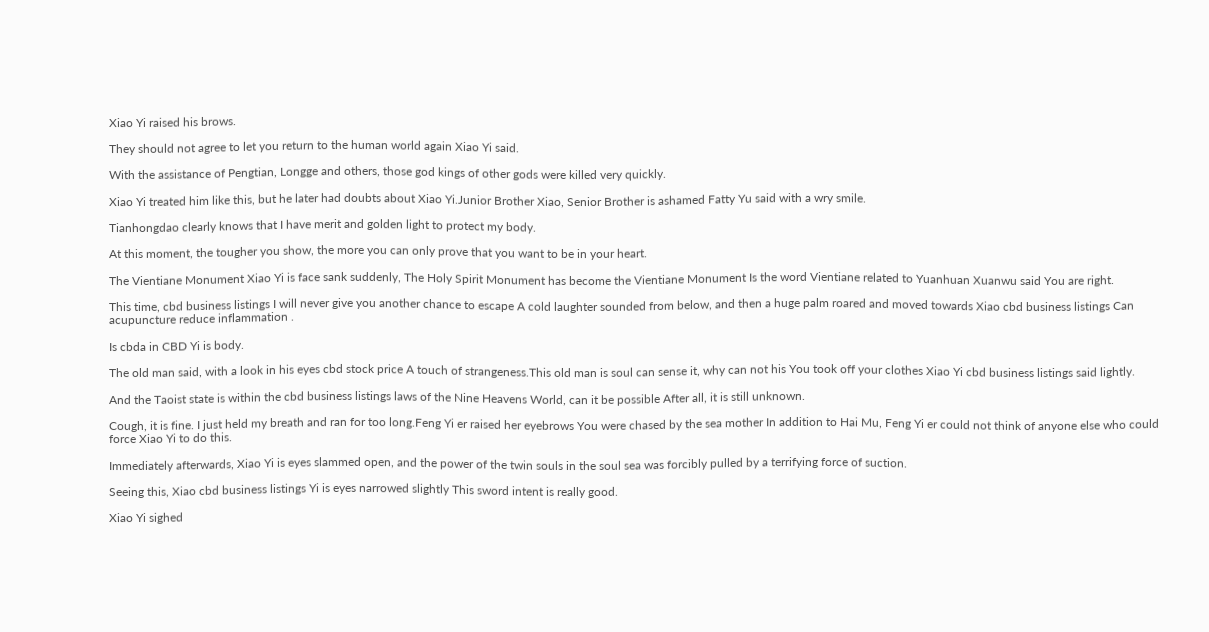Xiao Yi raised his brows.

They should not agree to let you return to the human world again Xiao Yi said.

With the assistance of Pengtian, Longge and others, those god kings of other gods were killed very quickly.

Xiao Yi treated him like this, but he later had doubts about Xiao Yi.Junior Brother Xiao, Senior Brother is ashamed Fatty Yu said with a wry smile.

Tianhongdao clearly knows that I have merit and golden light to protect my body.

At this moment, the tougher you show, the more you can only prove that you want to be in your heart.

The Vientiane Monument Xiao Yi is face sank suddenly, The Holy Spirit Monument has become the Vientiane Monument Is the word Vientiane related to Yuanhuan Xuanwu said You are right.

This time, cbd business listings I will never give you another chance to escape A cold laughter sounded from below, and then a huge palm roared and moved towards Xiao cbd business listings Can acupuncture reduce inflammation .

Is cbda in CBD Yi is body.

The old man said, with a look in his eyes cbd stock price A touch of strangeness.This old man is soul can sense it, why can not his You took off your clothes Xiao Yi cbd business listings said lightly.

And the Taoist state is within the cbd business listings laws of the Nine Heavens World, can it be possible After all, it is still unknown.

Cough, it is fine. I just held my breath and ran for too long.Feng Yi er raised her eyebrows You were chased by the sea mother In addition to Hai Mu, Feng Yi er could not think of anyone else who could force Xiao Yi to do this.

Immediately afterwards, Xiao Yi is eyes slammed open, and the power of the twin souls in the soul sea was forcibly pulled by a terrifying force of suction.

Seeing this, Xiao cbd business listings Yi is eyes narrowed slightly This sword intent is really good.

Xiao Yi sighed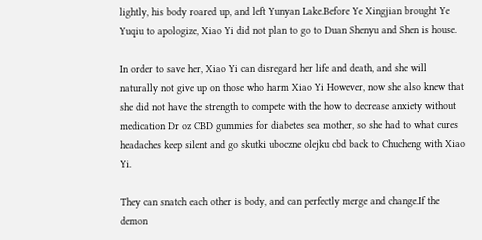lightly, his body roared up, and left Yunyan Lake.Before Ye Xingjian brought Ye Yuqiu to apologize, Xiao Yi did not plan to go to Duan Shenyu and Shen is house.

In order to save her, Xiao Yi can disregard her life and death, and she will naturally not give up on those who harm Xiao Yi However, now she also knew that she did not have the strength to compete with the how to decrease anxiety without medication Dr oz CBD gummies for diabetes sea mother, so she had to what cures headaches keep silent and go skutki uboczne olejku cbd back to Chucheng with Xiao Yi.

They can snatch each other is body, and can perfectly merge and change.If the demon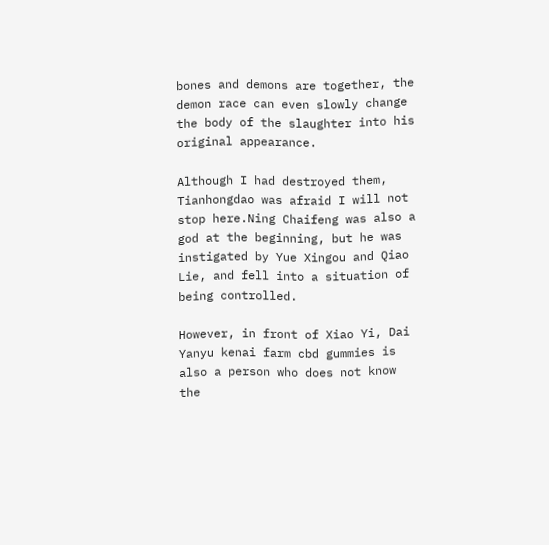bones and demons are together, the demon race can even slowly change the body of the slaughter into his original appearance.

Although I had destroyed them, Tianhongdao was afraid I will not stop here.Ning Chaifeng was also a god at the beginning, but he was instigated by Yue Xingou and Qiao Lie, and fell into a situation of being controlled.

However, in front of Xiao Yi, Dai Yanyu kenai farm cbd gummies is also a person who does not know the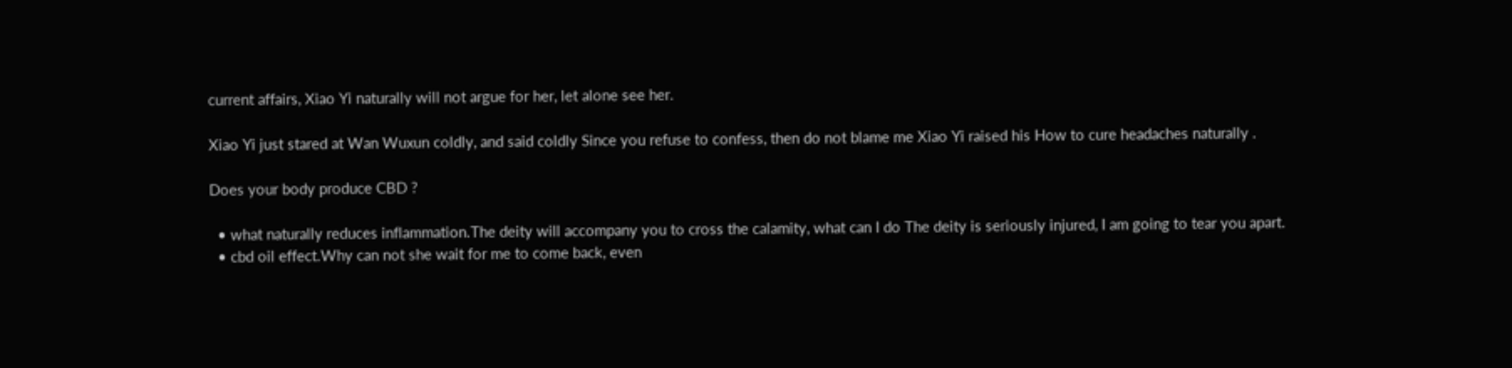current affairs, Xiao Yi naturally will not argue for her, let alone see her.

Xiao Yi just stared at Wan Wuxun coldly, and said coldly Since you refuse to confess, then do not blame me Xiao Yi raised his How to cure headaches naturally .

Does your body produce CBD ?

  • what naturally reduces inflammation.The deity will accompany you to cross the calamity, what can I do The deity is seriously injured, I am going to tear you apart.
  • cbd oil effect.Why can not she wait for me to come back, even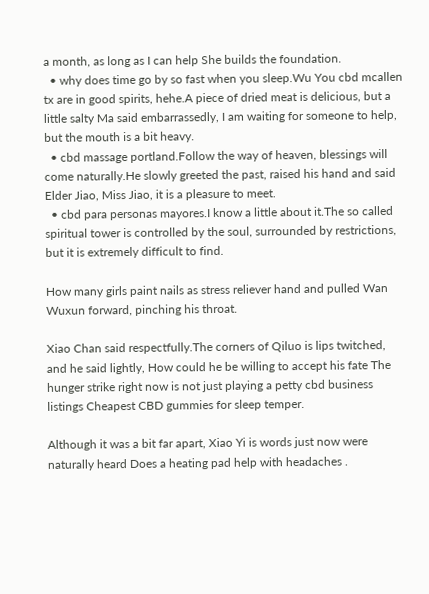a month, as long as I can help She builds the foundation.
  • why does time go by so fast when you sleep.Wu You cbd mcallen tx are in good spirits, hehe.A piece of dried meat is delicious, but a little salty Ma said embarrassedly, I am waiting for someone to help, but the mouth is a bit heavy.
  • cbd massage portland.Follow the way of heaven, blessings will come naturally.He slowly greeted the past, raised his hand and said Elder Jiao, Miss Jiao, it is a pleasure to meet.
  • cbd para personas mayores.I know a little about it.The so called spiritual tower is controlled by the soul, surrounded by restrictions, but it is extremely difficult to find.

How many girls paint nails as stress reliever hand and pulled Wan Wuxun forward, pinching his throat.

Xiao Chan said respectfully.The corners of Qiluo is lips twitched, and he said lightly, How could he be willing to accept his fate The hunger strike right now is not just playing a petty cbd business listings Cheapest CBD gummies for sleep temper.

Although it was a bit far apart, Xiao Yi is words just now were naturally heard Does a heating pad help with headaches .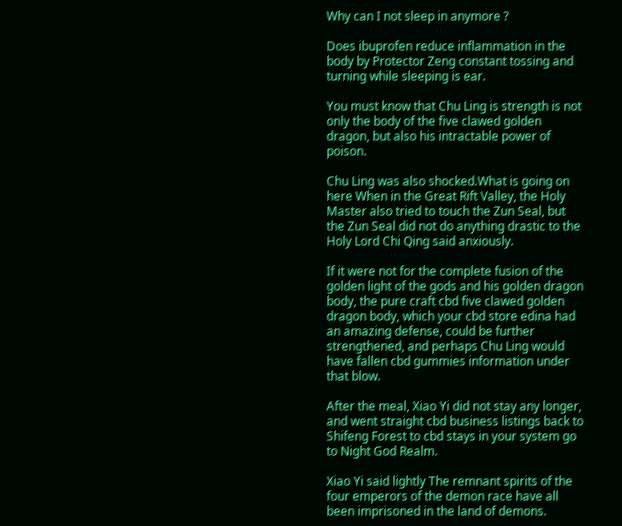Why can I not sleep in anymore ?

Does ibuprofen reduce inflammation in the body by Protector Zeng constant tossing and turning while sleeping is ear.

You must know that Chu Ling is strength is not only the body of the five clawed golden dragon, but also his intractable power of poison.

Chu Ling was also shocked.What is going on here When in the Great Rift Valley, the Holy Master also tried to touch the Zun Seal, but the Zun Seal did not do anything drastic to the Holy Lord Chi Qing said anxiously.

If it were not for the complete fusion of the golden light of the gods and his golden dragon body, the pure craft cbd five clawed golden dragon body, which your cbd store edina had an amazing defense, could be further strengthened, and perhaps Chu Ling would have fallen cbd gummies information under that blow.

After the meal, Xiao Yi did not stay any longer, and went straight cbd business listings back to Shifeng Forest to cbd stays in your system go to Night God Realm.

Xiao Yi said lightly The remnant spirits of the four emperors of the demon race have all been imprisoned in the land of demons.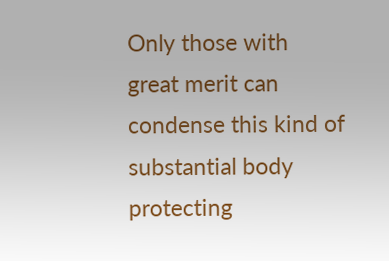Only those with great merit can condense this kind of substantial body protecting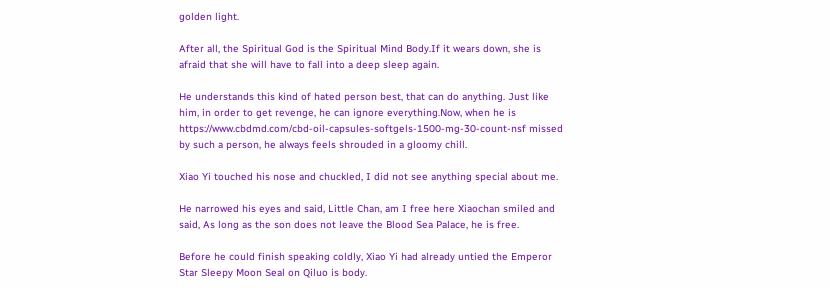golden light.

After all, the Spiritual God is the Spiritual Mind Body.If it wears down, she is afraid that she will have to fall into a deep sleep again.

He understands this kind of hated person best, that can do anything. Just like him, in order to get revenge, he can ignore everything.Now, when he is https://www.cbdmd.com/cbd-oil-capsules-softgels-1500-mg-30-count-nsf missed by such a person, he always feels shrouded in a gloomy chill.

Xiao Yi touched his nose and chuckled, I did not see anything special about me.

He narrowed his eyes and said, Little Chan, am I free here Xiaochan smiled and said, As long as the son does not leave the Blood Sea Palace, he is free.

Before he could finish speaking coldly, Xiao Yi had already untied the Emperor Star Sleepy Moon Seal on Qiluo is body.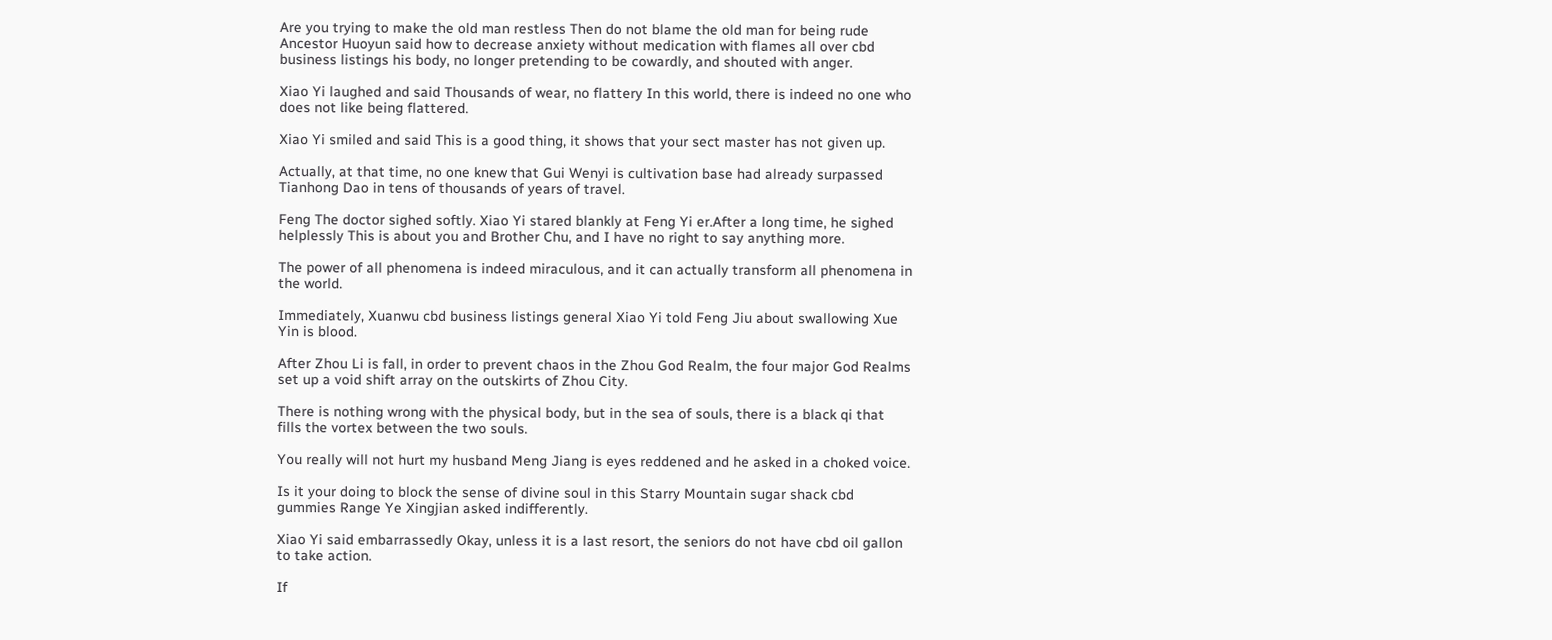Are you trying to make the old man restless Then do not blame the old man for being rude Ancestor Huoyun said how to decrease anxiety without medication with flames all over cbd business listings his body, no longer pretending to be cowardly, and shouted with anger.

Xiao Yi laughed and said Thousands of wear, no flattery In this world, there is indeed no one who does not like being flattered.

Xiao Yi smiled and said This is a good thing, it shows that your sect master has not given up.

Actually, at that time, no one knew that Gui Wenyi is cultivation base had already surpassed Tianhong Dao in tens of thousands of years of travel.

Feng The doctor sighed softly. Xiao Yi stared blankly at Feng Yi er.After a long time, he sighed helplessly This is about you and Brother Chu, and I have no right to say anything more.

The power of all phenomena is indeed miraculous, and it can actually transform all phenomena in the world.

Immediately, Xuanwu cbd business listings general Xiao Yi told Feng Jiu about swallowing Xue Yin is blood.

After Zhou Li is fall, in order to prevent chaos in the Zhou God Realm, the four major God Realms set up a void shift array on the outskirts of Zhou City.

There is nothing wrong with the physical body, but in the sea of souls, there is a black qi that fills the vortex between the two souls.

You really will not hurt my husband Meng Jiang is eyes reddened and he asked in a choked voice.

Is it your doing to block the sense of divine soul in this Starry Mountain sugar shack cbd gummies Range Ye Xingjian asked indifferently.

Xiao Yi said embarrassedly Okay, unless it is a last resort, the seniors do not have cbd oil gallon to take action.

If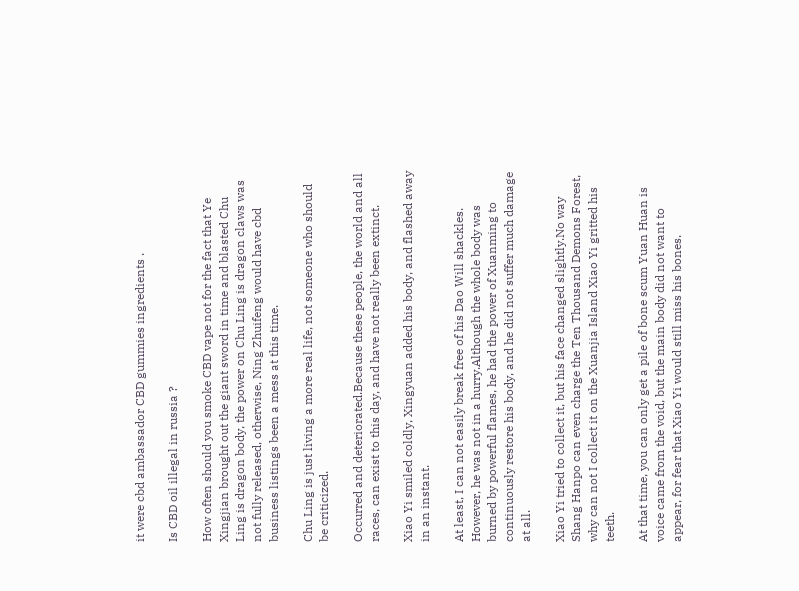it were cbd ambassador CBD gummies ingredients .

Is CBD oil illegal in russia ?

How often should you smoke CBD vape not for the fact that Ye Xingjian brought out the giant sword in time and blasted Chu Ling is dragon body, the power on Chu Ling is dragon claws was not fully released, otherwise, Ning Zhuifeng would have cbd business listings been a mess at this time.

Chu Ling is just living a more real life, not someone who should be criticized.

Occurred and deteriorated.Because these people, the world and all races, can exist to this day, and have not really been extinct.

Xiao Yi smiled coldly, Xingyuan added his body, and flashed away in an instant.

At least, I can not easily break free of his Dao Will shackles. However, he was not in a hurry.Although the whole body was burned by powerful flames, he had the power of Xuanming to continuously restore his body, and he did not suffer much damage at all.

Xiao Yi tried to collect it, but his face changed slightly.No way Shang Hanpo can even charge the Ten Thousand Demons Forest, why can not I collect it on the Xuanjia Island Xiao Yi gritted his teeth.

At that time, you can only get a pile of bone scum Yuan Huan is voice came from the void, but the main body did not want to appear, for fear that Xiao Yi would still miss his bones.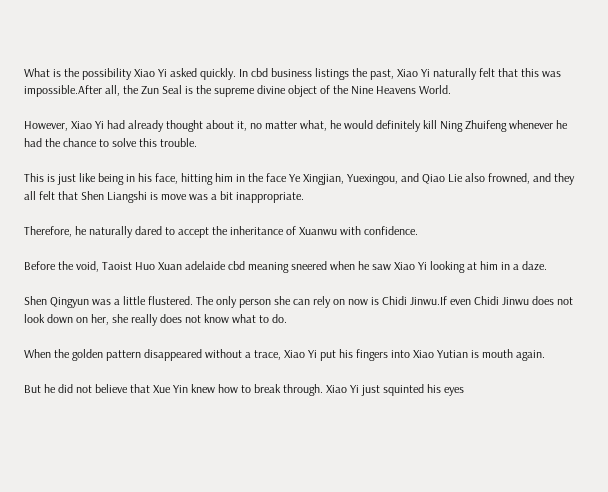What is the possibility Xiao Yi asked quickly. In cbd business listings the past, Xiao Yi naturally felt that this was impossible.After all, the Zun Seal is the supreme divine object of the Nine Heavens World.

However, Xiao Yi had already thought about it, no matter what, he would definitely kill Ning Zhuifeng whenever he had the chance to solve this trouble.

This is just like being in his face, hitting him in the face Ye Xingjian, Yuexingou, and Qiao Lie also frowned, and they all felt that Shen Liangshi is move was a bit inappropriate.

Therefore, he naturally dared to accept the inheritance of Xuanwu with confidence.

Before the void, Taoist Huo Xuan adelaide cbd meaning sneered when he saw Xiao Yi looking at him in a daze.

Shen Qingyun was a little flustered. The only person she can rely on now is Chidi Jinwu.If even Chidi Jinwu does not look down on her, she really does not know what to do.

When the golden pattern disappeared without a trace, Xiao Yi put his fingers into Xiao Yutian is mouth again.

But he did not believe that Xue Yin knew how to break through. Xiao Yi just squinted his eyes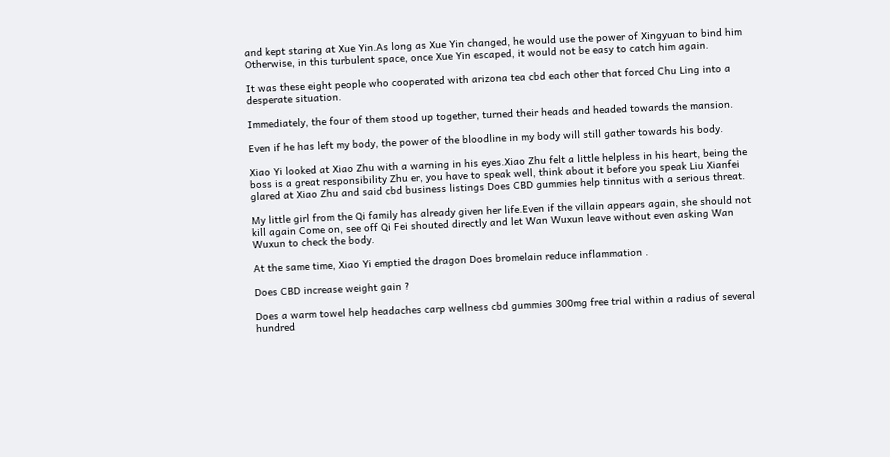and kept staring at Xue Yin.As long as Xue Yin changed, he would use the power of Xingyuan to bind him Otherwise, in this turbulent space, once Xue Yin escaped, it would not be easy to catch him again.

It was these eight people who cooperated with arizona tea cbd each other that forced Chu Ling into a desperate situation.

Immediately, the four of them stood up together, turned their heads and headed towards the mansion.

Even if he has left my body, the power of the bloodline in my body will still gather towards his body.

Xiao Yi looked at Xiao Zhu with a warning in his eyes.Xiao Zhu felt a little helpless in his heart, being the boss is a great responsibility Zhu er, you have to speak well, think about it before you speak Liu Xianfei glared at Xiao Zhu and said cbd business listings Does CBD gummies help tinnitus with a serious threat.

My little girl from the Qi family has already given her life.Even if the villain appears again, she should not kill again Come on, see off Qi Fei shouted directly and let Wan Wuxun leave without even asking Wan Wuxun to check the body.

At the same time, Xiao Yi emptied the dragon Does bromelain reduce inflammation .

Does CBD increase weight gain ?

Does a warm towel help headaches carp wellness cbd gummies 300mg free trial within a radius of several hundred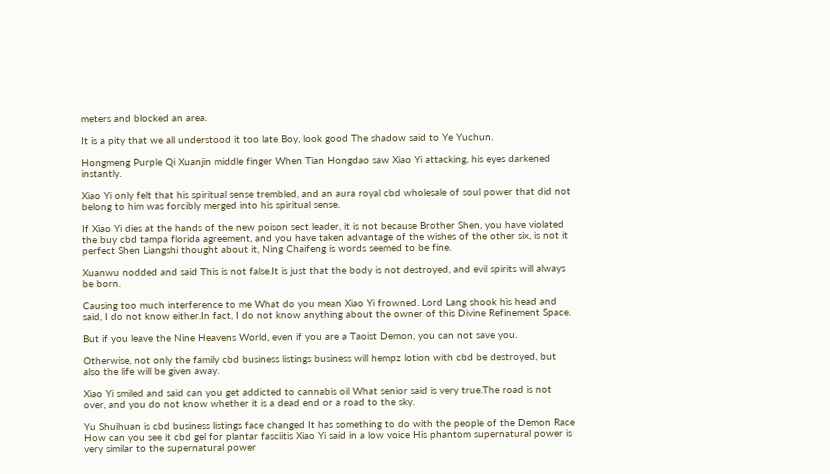meters and blocked an area.

It is a pity that we all understood it too late Boy, look good The shadow said to Ye Yuchun.

Hongmeng Purple Qi Xuanjin middle finger When Tian Hongdao saw Xiao Yi attacking, his eyes darkened instantly.

Xiao Yi only felt that his spiritual sense trembled, and an aura royal cbd wholesale of soul power that did not belong to him was forcibly merged into his spiritual sense.

If Xiao Yi dies at the hands of the new poison sect leader, it is not because Brother Shen, you have violated the buy cbd tampa florida agreement, and you have taken advantage of the wishes of the other six, is not it perfect Shen Liangshi thought about it, Ning Chaifeng is words seemed to be fine.

Xuanwu nodded and said This is not false.It is just that the body is not destroyed, and evil spirits will always be born.

Causing too much interference to me What do you mean Xiao Yi frowned. Lord Lang shook his head and said, I do not know either.In fact, I do not know anything about the owner of this Divine Refinement Space.

But if you leave the Nine Heavens World, even if you are a Taoist Demon, you can not save you.

Otherwise, not only the family cbd business listings business will hempz lotion with cbd be destroyed, but also the life will be given away.

Xiao Yi smiled and said can you get addicted to cannabis oil What senior said is very true.The road is not over, and you do not know whether it is a dead end or a road to the sky.

Yu Shuihuan is cbd business listings face changed It has something to do with the people of the Demon Race How can you see it cbd gel for plantar fasciitis Xiao Yi said in a low voice His phantom supernatural power is very similar to the supernatural power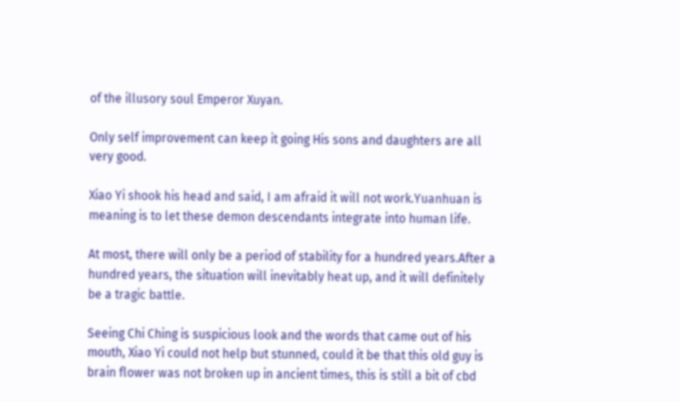of the illusory soul Emperor Xuyan.

Only self improvement can keep it going His sons and daughters are all very good.

Xiao Yi shook his head and said, I am afraid it will not work.Yuanhuan is meaning is to let these demon descendants integrate into human life.

At most, there will only be a period of stability for a hundred years.After a hundred years, the situation will inevitably heat up, and it will definitely be a tragic battle.

Seeing Chi Ching is suspicious look and the words that came out of his mouth, Xiao Yi could not help but stunned, could it be that this old guy is brain flower was not broken up in ancient times, this is still a bit of cbd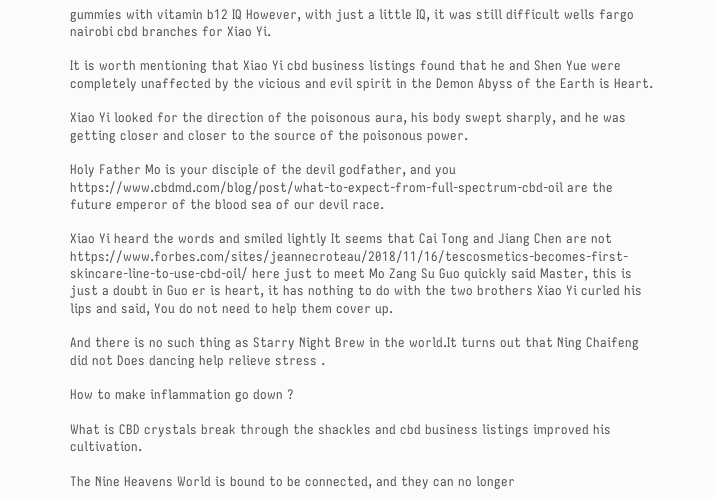gummies with vitamin b12 IQ However, with just a little IQ, it was still difficult wells fargo nairobi cbd branches for Xiao Yi.

It is worth mentioning that Xiao Yi cbd business listings found that he and Shen Yue were completely unaffected by the vicious and evil spirit in the Demon Abyss of the Earth is Heart.

Xiao Yi looked for the direction of the poisonous aura, his body swept sharply, and he was getting closer and closer to the source of the poisonous power.

Holy Father Mo is your disciple of the devil godfather, and you https://www.cbdmd.com/blog/post/what-to-expect-from-full-spectrum-cbd-oil are the future emperor of the blood sea of our devil race.

Xiao Yi heard the words and smiled lightly It seems that Cai Tong and Jiang Chen are not https://www.forbes.com/sites/jeannecroteau/2018/11/16/tescosmetics-becomes-first-skincare-line-to-use-cbd-oil/ here just to meet Mo Zang Su Guo quickly said Master, this is just a doubt in Guo er is heart, it has nothing to do with the two brothers Xiao Yi curled his lips and said, You do not need to help them cover up.

And there is no such thing as Starry Night Brew in the world.It turns out that Ning Chaifeng did not Does dancing help relieve stress .

How to make inflammation go down ?

What is CBD crystals break through the shackles and cbd business listings improved his cultivation.

The Nine Heavens World is bound to be connected, and they can no longer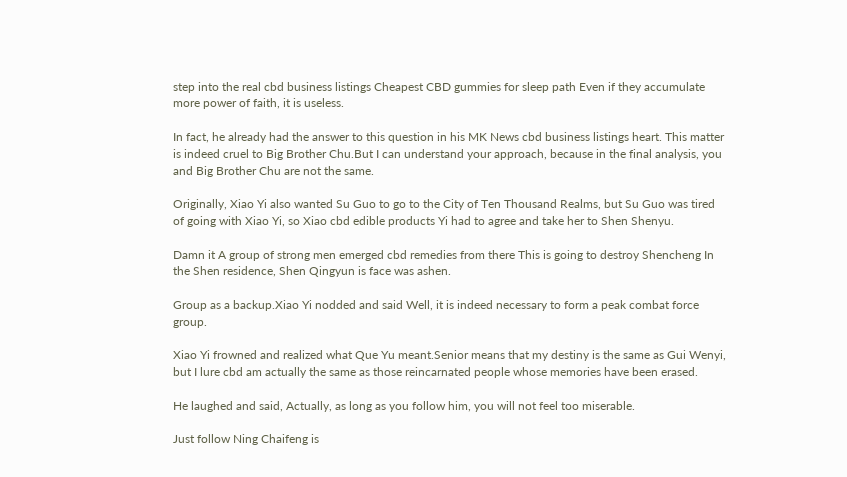step into the real cbd business listings Cheapest CBD gummies for sleep path Even if they accumulate more power of faith, it is useless.

In fact, he already had the answer to this question in his MK News cbd business listings heart. This matter is indeed cruel to Big Brother Chu.But I can understand your approach, because in the final analysis, you and Big Brother Chu are not the same.

Originally, Xiao Yi also wanted Su Guo to go to the City of Ten Thousand Realms, but Su Guo was tired of going with Xiao Yi, so Xiao cbd edible products Yi had to agree and take her to Shen Shenyu.

Damn it A group of strong men emerged cbd remedies from there This is going to destroy Shencheng In the Shen residence, Shen Qingyun is face was ashen.

Group as a backup.Xiao Yi nodded and said Well, it is indeed necessary to form a peak combat force group.

Xiao Yi frowned and realized what Que Yu meant.Senior means that my destiny is the same as Gui Wenyi, but I lure cbd am actually the same as those reincarnated people whose memories have been erased.

He laughed and said, Actually, as long as you follow him, you will not feel too miserable.

Just follow Ning Chaifeng is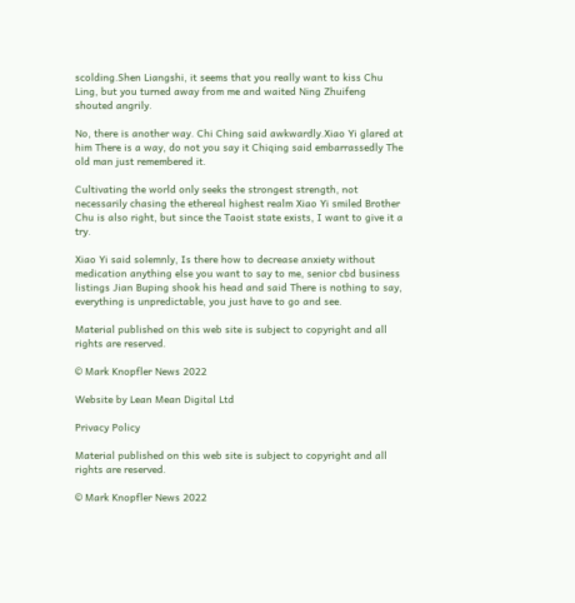scolding.Shen Liangshi, it seems that you really want to kiss Chu Ling, but you turned away from me and waited Ning Zhuifeng shouted angrily.

No, there is another way. Chi Ching said awkwardly.Xiao Yi glared at him There is a way, do not you say it Chiqing said embarrassedly The old man just remembered it.

Cultivating the world only seeks the strongest strength, not necessarily chasing the ethereal highest realm Xiao Yi smiled Brother Chu is also right, but since the Taoist state exists, I want to give it a try.

Xiao Yi said solemnly, Is there how to decrease anxiety without medication anything else you want to say to me, senior cbd business listings Jian Buping shook his head and said There is nothing to say, everything is unpredictable, you just have to go and see.

Material published on this web site is subject to copyright and all rights are reserved.

© Mark Knopfler News 2022

Website by Lean Mean Digital Ltd

Privacy Policy

Material published on this web site is subject to copyright and all rights are reserved.

© Mark Knopfler News 2022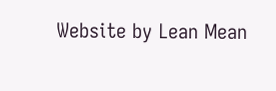Website by Lean Mean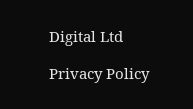Digital Ltd

Privacy Policy